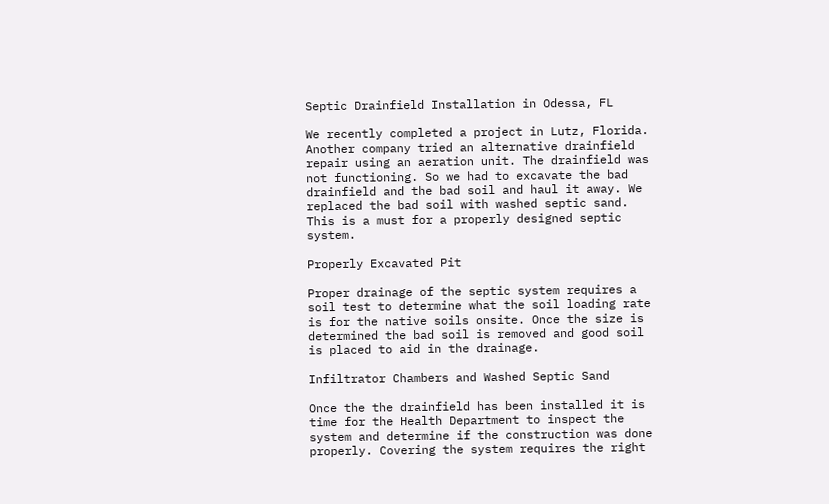Septic Drainfield Installation in Odessa, FL

We recently completed a project in Lutz, Florida. Another company tried an alternative drainfield repair using an aeration unit. The drainfield was not functioning. So we had to excavate the bad drainfield and the bad soil and haul it away. We replaced the bad soil with washed septic sand. This is a must for a properly designed septic system.

Properly Excavated Pit

Proper drainage of the septic system requires a soil test to determine what the soil loading rate is for the native soils onsite. Once the size is determined the bad soil is removed and good soil is placed to aid in the drainage.

Infiltrator Chambers and Washed Septic Sand

Once the the drainfield has been installed it is time for the Health Department to inspect the system and determine if the construction was done properly. Covering the system requires the right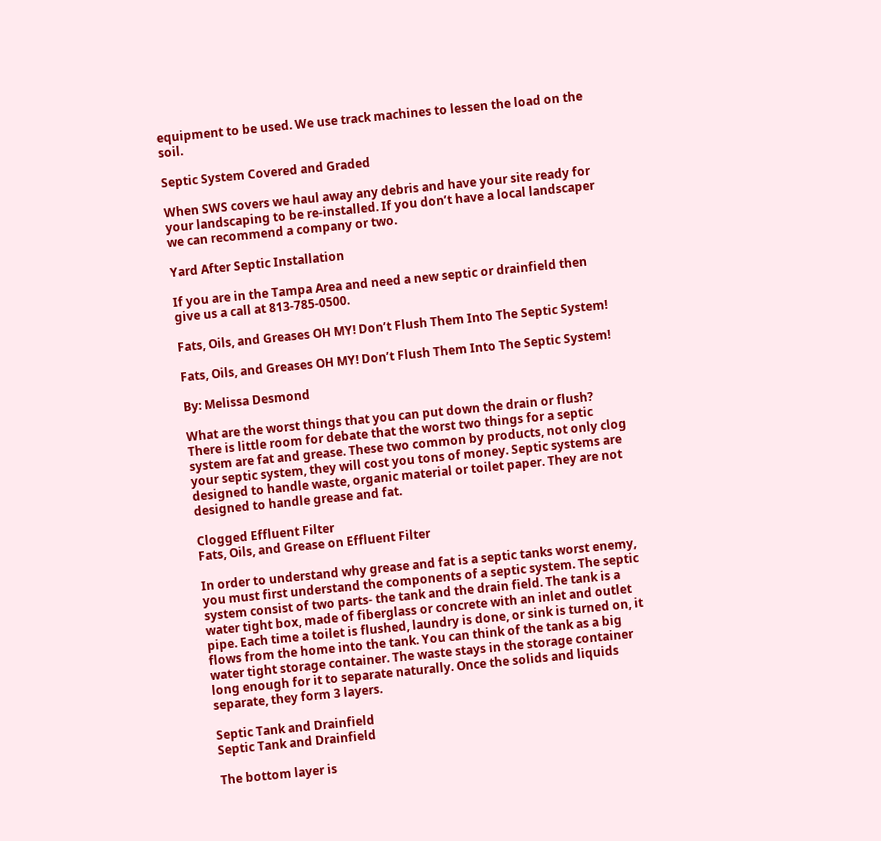equipment to be used. We use track machines to lessen the load on the soil.

Septic System Covered and Graded

When SWS covers we haul away any debris and have your site ready for your landscaping to be re-installed. If you don’t have a local landscaper we can recommend a company or two.

Yard After Septic Installation

If you are in the Tampa Area and need a new septic or drainfield then give us a call at 813-785-0500.

Fats, Oils, and Greases OH MY! Don’t Flush Them Into The Septic System!

Fats, Oils, and Greases OH MY! Don’t Flush Them Into The Septic System!

By: Melissa Desmond

What are the worst things that you can put down the drain or flush? There is little room for debate that the worst two things for a septic system are fat and grease. These two common by products, not only clog your septic system, they will cost you tons of money. Septic systems are designed to handle waste, organic material or toilet paper. They are not designed to handle grease and fat.

Clogged Effluent Filter
Fats, Oils, and Grease on Effluent Filter

In order to understand why grease and fat is a septic tanks worst enemy, you must first understand the components of a septic system. The septic system consist of two parts- the tank and the drain field. The tank is a water tight box, made of fiberglass or concrete with an inlet and outlet pipe. Each time a toilet is flushed, laundry is done, or sink is turned on, it flows from the home into the tank. You can think of the tank as a big water tight storage container. The waste stays in the storage container long enough for it to separate naturally. Once the solids and liquids separate, they form 3 layers.

Septic Tank and Drainfield
Septic Tank and Drainfield

The bottom layer is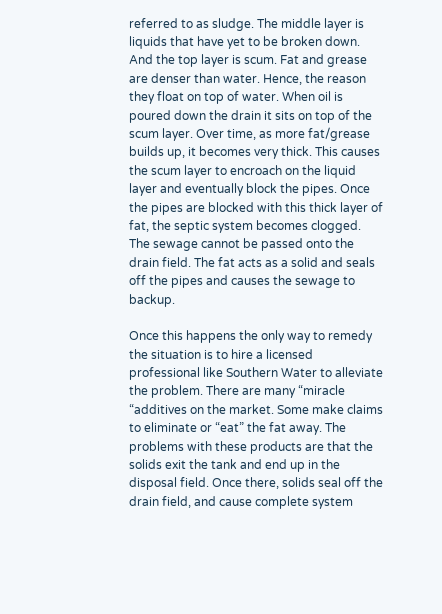referred to as sludge. The middle layer is liquids that have yet to be broken down. And the top layer is scum. Fat and grease are denser than water. Hence, the reason they float on top of water. When oil is poured down the drain it sits on top of the scum layer. Over time, as more fat/grease builds up, it becomes very thick. This causes the scum layer to encroach on the liquid layer and eventually block the pipes. Once the pipes are blocked with this thick layer of fat, the septic system becomes clogged. The sewage cannot be passed onto the drain field. The fat acts as a solid and seals off the pipes and causes the sewage to backup.

Once this happens the only way to remedy the situation is to hire a licensed professional like Southern Water to alleviate the problem. There are many “miracle “additives on the market. Some make claims to eliminate or “eat” the fat away. The problems with these products are that the solids exit the tank and end up in the disposal field. Once there, solids seal off the drain field, and cause complete system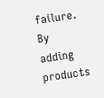failure. By adding products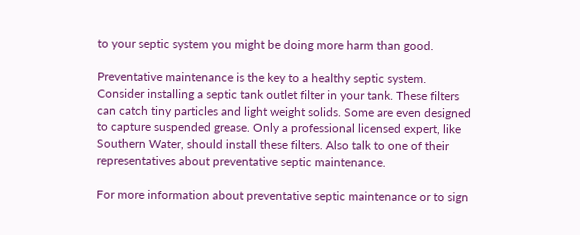to your septic system you might be doing more harm than good.

Preventative maintenance is the key to a healthy septic system. Consider installing a septic tank outlet filter in your tank. These filters can catch tiny particles and light weight solids. Some are even designed to capture suspended grease. Only a professional licensed expert, like Southern Water, should install these filters. Also talk to one of their representatives about preventative septic maintenance.

For more information about preventative septic maintenance or to sign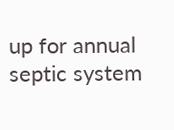up for annual septic system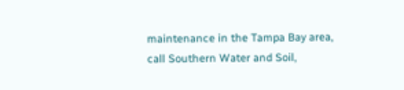maintenance in the Tampa Bay area, call Southern Water and Soil,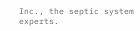Inc., the septic system experts.